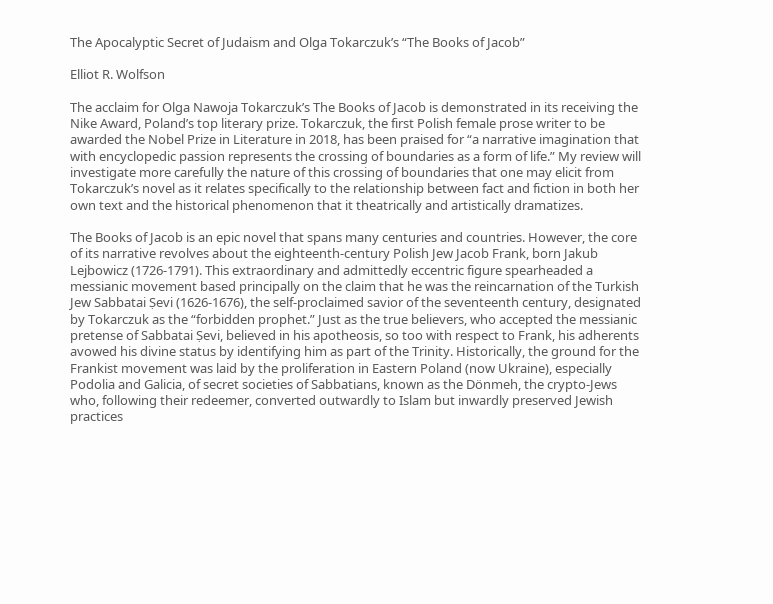The Apocalyptic Secret of Judaism and Olga Tokarczuk’s “The Books of Jacob”

Elliot R. Wolfson

The acclaim for Olga Nawoja Tokarczuk’s The Books of Jacob is demonstrated in its receiving the Nike Award, Poland’s top literary prize. Tokarczuk, the first Polish female prose writer to be awarded the Nobel Prize in Literature in 2018, has been praised for “a narrative imagination that with encyclopedic passion represents the crossing of boundaries as a form of life.” My review will investigate more carefully the nature of this crossing of boundaries that one may elicit from Tokarczuk’s novel as it relates specifically to the relationship between fact and fiction in both her own text and the historical phenomenon that it theatrically and artistically dramatizes.

The Books of Jacob is an epic novel that spans many centuries and countries. However, the core of its narrative revolves about the eighteenth-century Polish Jew Jacob Frank, born Jakub Lejbowicz (1726-1791). This extraordinary and admittedly eccentric figure spearheaded a messianic movement based principally on the claim that he was the reincarnation of the Turkish Jew Sabbatai Ṣevi (1626-1676), the self-proclaimed savior of the seventeenth century, designated by Tokarczuk as the “forbidden prophet.” Just as the true believers, who accepted the messianic pretense of Sabbatai Ṣevi, believed in his apotheosis, so too with respect to Frank, his adherents avowed his divine status by identifying him as part of the Trinity. Historically, the ground for the Frankist movement was laid by the proliferation in Eastern Poland (now Ukraine), especially Podolia and Galicia, of secret societies of Sabbatians, known as the Dönmeh, the crypto-Jews who, following their redeemer, converted outwardly to Islam but inwardly preserved Jewish practices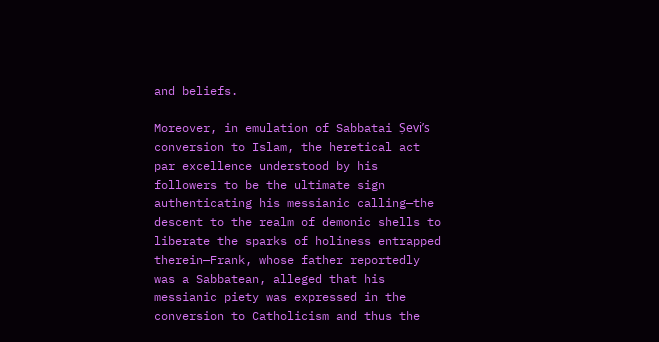and beliefs.

Moreover, in emulation of Sabbatai Ṣevi’s conversion to Islam, the heretical act par excellence understood by his followers to be the ultimate sign authenticating his messianic calling—the descent to the realm of demonic shells to liberate the sparks of holiness entrapped therein—Frank, whose father reportedly was a Sabbatean, alleged that his messianic piety was expressed in the conversion to Catholicism and thus the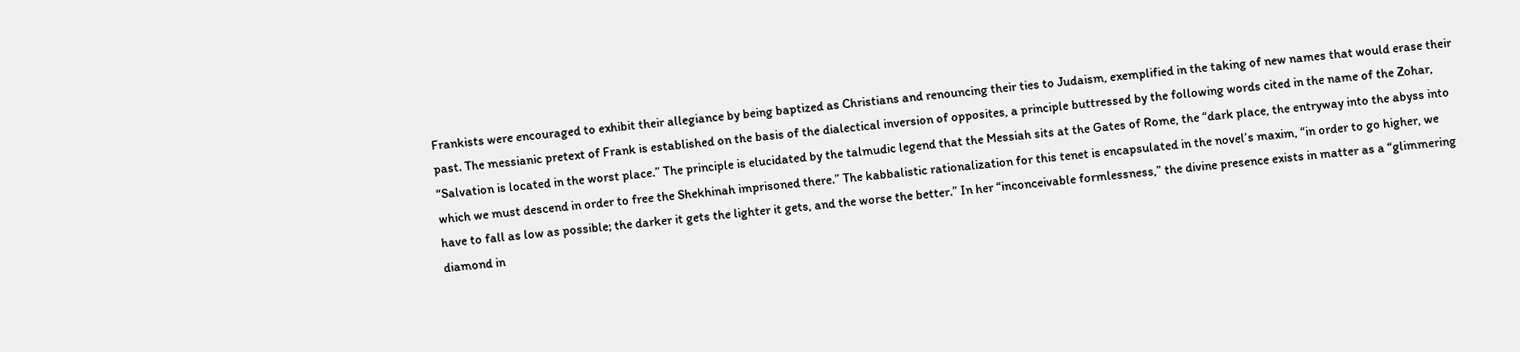Frankists were encouraged to exhibit their allegiance by being baptized as Christians and renouncing their ties to Judaism, exemplified in the taking of new names that would erase their past. The messianic pretext of Frank is established on the basis of the dialectical inversion of opposites, a principle buttressed by the following words cited in the name of the Zohar, “Salvation is located in the worst place.” The principle is elucidated by the talmudic legend that the Messiah sits at the Gates of Rome, the “dark place, the entryway into the abyss into which we must descend in order to free the Shekhinah imprisoned there.” The kabbalistic rationalization for this tenet is encapsulated in the novel’s maxim, “in order to go higher, we have to fall as low as possible; the darker it gets the lighter it gets, and the worse the better.” In her “inconceivable formlessness,” the divine presence exists in matter as a “glimmering diamond in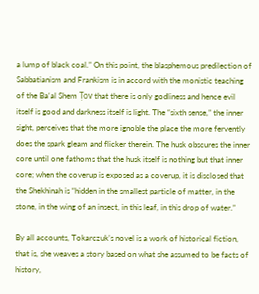a lump of black coal.” On this point, the blasphemous predilection of Sabbatianism and Frankism is in accord with the monistic teaching of the Ba‘al Shem Ṭov that there is only godliness and hence evil itself is good and darkness itself is light. The “sixth sense,” the inner sight, perceives that the more ignoble the place the more fervently does the spark gleam and flicker therein. The husk obscures the inner core until one fathoms that the husk itself is nothing but that inner core; when the coverup is exposed as a coverup, it is disclosed that the Shekhinah is “hidden in the smallest particle of matter, in the stone, in the wing of an insect, in this leaf, in this drop of water.”

By all accounts, Tokarczuk’s novel is a work of historical fiction, that is, she weaves a story based on what she assumed to be facts of history,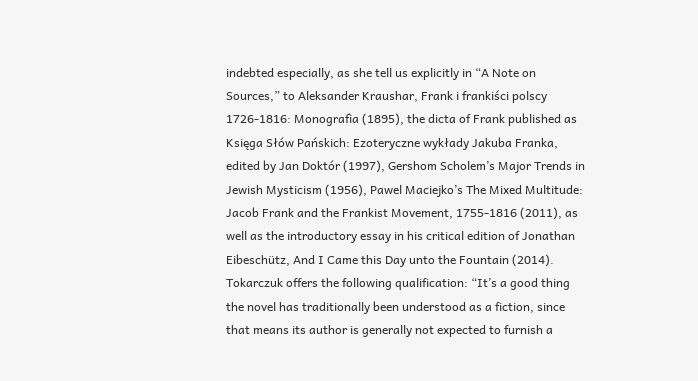indebted especially, as she tell us explicitly in “A Note on Sources,” to Aleksander Kraushar, Frank i frankiści polscy 1726-1816: Monografìa (1895), the dicta of Frank published as Księga Słów Pańskich: Ezoteryczne wykłady Jakuba Franka, edited by Jan Doktór (1997), Gershom Scholem’s Major Trends in Jewish Mysticism (1956), Pawel Maciejko’s The Mixed Multitude: Jacob Frank and the Frankist Movement, 1755-1816 (2011), as well as the introductory essay in his critical edition of Jonathan Eibeschütz, And I Came this Day unto the Fountain (2014). Tokarczuk offers the following qualification: “It’s a good thing the novel has traditionally been understood as a fiction, since that means its author is generally not expected to furnish a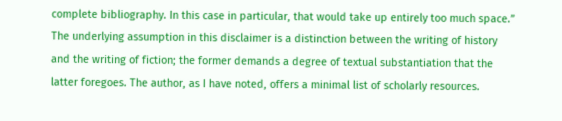complete bibliography. In this case in particular, that would take up entirely too much space.” The underlying assumption in this disclaimer is a distinction between the writing of history and the writing of fiction; the former demands a degree of textual substantiation that the latter foregoes. The author, as I have noted, offers a minimal list of scholarly resources.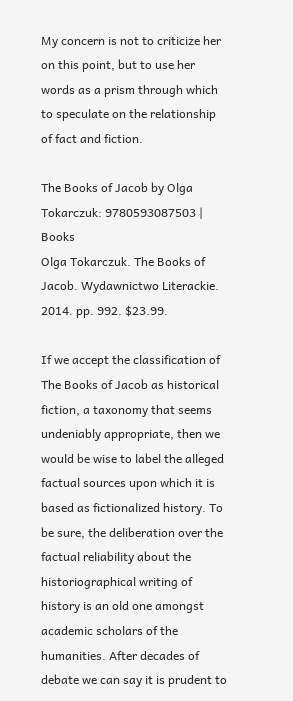My concern is not to criticize her on this point, but to use her words as a prism through which to speculate on the relationship of fact and fiction.

The Books of Jacob by Olga Tokarczuk: 9780593087503 | Books
Olga Tokarczuk. The Books of Jacob. Wydawnictwo Literackie. 2014. pp. 992. $23.99.

If we accept the classification of The Books of Jacob as historical fiction, a taxonomy that seems undeniably appropriate, then we would be wise to label the alleged factual sources upon which it is based as fictionalized history. To be sure, the deliberation over the factual reliability about the historiographical writing of history is an old one amongst academic scholars of the humanities. After decades of debate we can say it is prudent to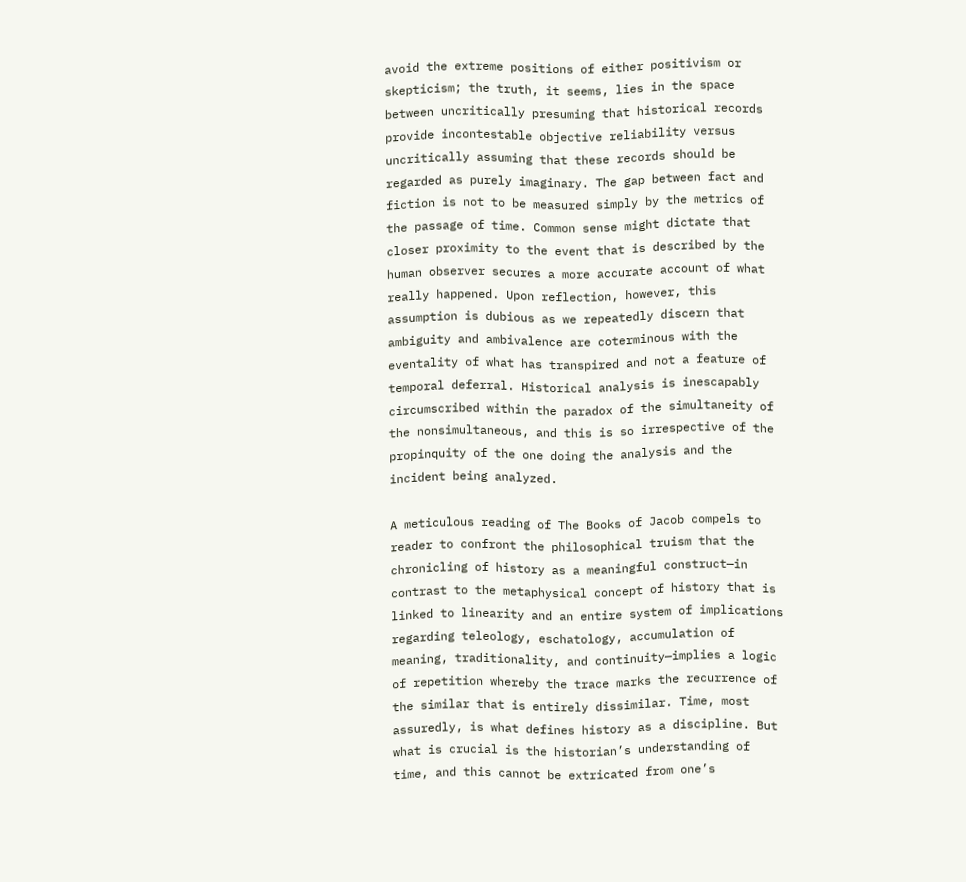avoid the extreme positions of either positivism or skepticism; the truth, it seems, lies in the space between uncritically presuming that historical records provide incontestable objective reliability versus uncritically assuming that these records should be regarded as purely imaginary. The gap between fact and fiction is not to be measured simply by the metrics of the passage of time. Common sense might dictate that closer proximity to the event that is described by the human observer secures a more accurate account of what really happened. Upon reflection, however, this assumption is dubious as we repeatedly discern that ambiguity and ambivalence are coterminous with the eventality of what has transpired and not a feature of temporal deferral. Historical analysis is inescapably circumscribed within the paradox of the simultaneity of the nonsimultaneous, and this is so irrespective of the propinquity of the one doing the analysis and the incident being analyzed.

A meticulous reading of The Books of Jacob compels to reader to confront the philosophical truism that the chronicling of history as a meaningful construct—in contrast to the metaphysical concept of history that is linked to linearity and an entire system of implications regarding teleology, eschatology, accumulation of meaning, traditionality, and continuity—implies a logic of repetition whereby the trace marks the recurrence of the similar that is entirely dissimilar. Time, most assuredly, is what defines history as a discipline. But what is crucial is the historian’s understanding of time, and this cannot be extricated from one’s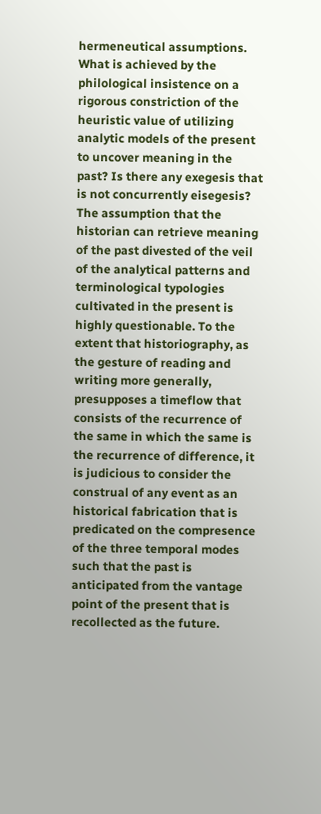hermeneutical assumptions. What is achieved by the philological insistence on a rigorous constriction of the heuristic value of utilizing analytic models of the present to uncover meaning in the past? Is there any exegesis that is not concurrently eisegesis? The assumption that the historian can retrieve meaning of the past divested of the veil of the analytical patterns and terminological typologies cultivated in the present is highly questionable. To the extent that historiography, as the gesture of reading and writing more generally, presupposes a timeflow that consists of the recurrence of the same in which the same is the recurrence of difference, it is judicious to consider the construal of any event as an historical fabrication that is predicated on the compresence of the three temporal modes such that the past is anticipated from the vantage point of the present that is recollected as the future.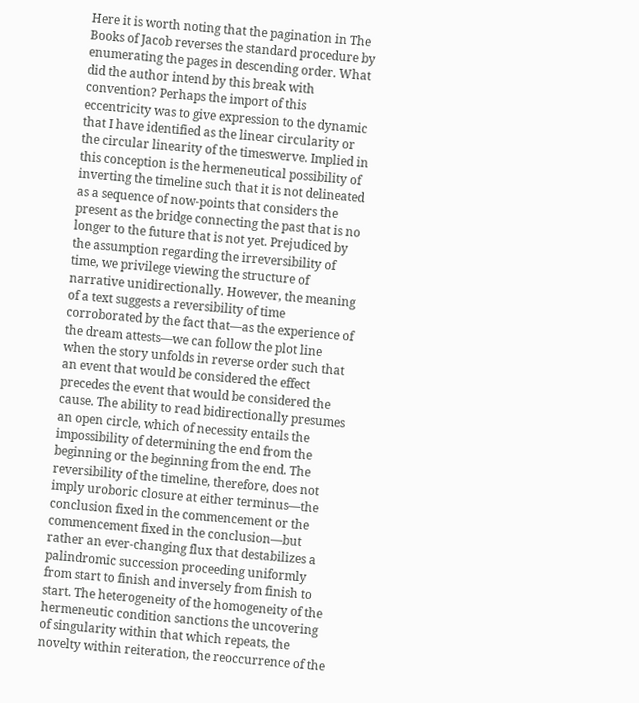Here it is worth noting that the pagination in The Books of Jacob reverses the standard procedure by enumerating the pages in descending order. What did the author intend by this break with convention? Perhaps the import of this eccentricity was to give expression to the dynamic that I have identified as the linear circularity or the circular linearity of the timeswerve. Implied in this conception is the hermeneutical possibility of inverting the timeline such that it is not delineated as a sequence of now-points that considers the present as the bridge connecting the past that is no longer to the future that is not yet. Prejudiced by the assumption regarding the irreversibility of time, we privilege viewing the structure of narrative unidirectionally. However, the meaning of a text suggests a reversibility of time corroborated by the fact that—as the experience of the dream attests—we can follow the plot line when the story unfolds in reverse order such that an event that would be considered the effect precedes the event that would be considered the cause. The ability to read bidirectionally presumes an open circle, which of necessity entails the impossibility of determining the end from the beginning or the beginning from the end. The reversibility of the timeline, therefore, does not imply uroboric closure at either terminus—the conclusion fixed in the commencement or the commencement fixed in the conclusion—but rather an ever-changing flux that destabilizes a palindromic succession proceeding uniformly from start to finish and inversely from finish to start. The heterogeneity of the homogeneity of the hermeneutic condition sanctions the uncovering of singularity within that which repeats, the novelty within reiteration, the reoccurrence of the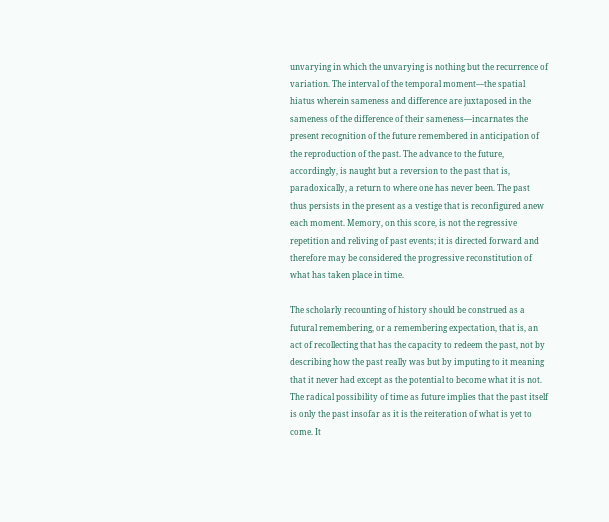unvarying in which the unvarying is nothing but the recurrence of variation. The interval of the temporal moment—the spatial hiatus wherein sameness and difference are juxtaposed in the sameness of the difference of their sameness—incarnates the present recognition of the future remembered in anticipation of the reproduction of the past. The advance to the future, accordingly, is naught but a reversion to the past that is, paradoxically, a return to where one has never been. The past thus persists in the present as a vestige that is reconfigured anew each moment. Memory, on this score, is not the regressive repetition and reliving of past events; it is directed forward and therefore may be considered the progressive reconstitution of what has taken place in time.

The scholarly recounting of history should be construed as a futural remembering, or a remembering expectation, that is, an act of recollecting that has the capacity to redeem the past, not by describing how the past really was but by imputing to it meaning that it never had except as the potential to become what it is not. The radical possibility of time as future implies that the past itself is only the past insofar as it is the reiteration of what is yet to come. It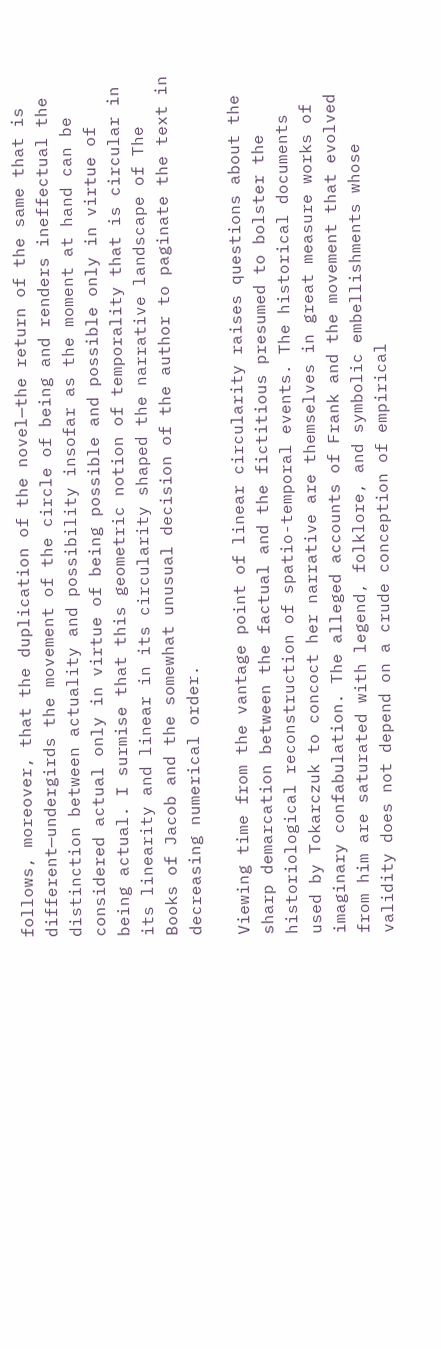follows, moreover, that the duplication of the novel—the return of the same that is different—undergirds the movement of the circle of being and renders ineffectual the distinction between actuality and possibility insofar as the moment at hand can be considered actual only in virtue of being possible and possible only in virtue of being actual. I surmise that this geometric notion of temporality that is circular in its linearity and linear in its circularity shaped the narrative landscape of The Books of Jacob and the somewhat unusual decision of the author to paginate the text in decreasing numerical order.

Viewing time from the vantage point of linear circularity raises questions about the sharp demarcation between the factual and the fictitious presumed to bolster the historiological reconstruction of spatio-temporal events. The historical documents used by Tokarczuk to concoct her narrative are themselves in great measure works of imaginary confabulation. The alleged accounts of Frank and the movement that evolved from him are saturated with legend, folklore, and symbolic embellishments whose validity does not depend on a crude conception of empirical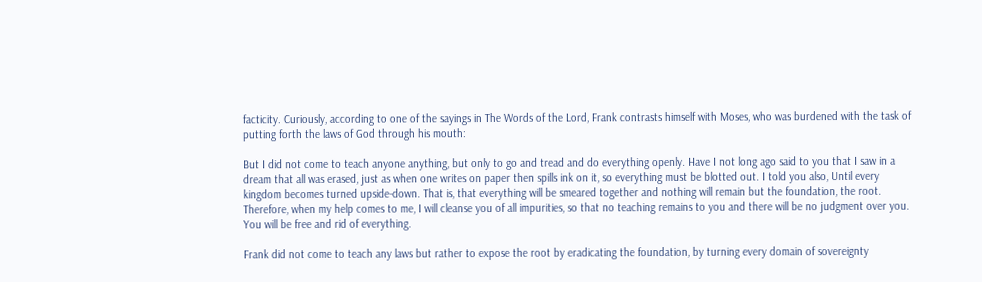facticity. Curiously, according to one of the sayings in The Words of the Lord, Frank contrasts himself with Moses, who was burdened with the task of putting forth the laws of God through his mouth:

But I did not come to teach anyone anything, but only to go and tread and do everything openly. Have I not long ago said to you that I saw in a dream that all was erased, just as when one writes on paper then spills ink on it, so everything must be blotted out. I told you also, Until every kingdom becomes turned upside-down. That is, that everything will be smeared together and nothing will remain but the foundation, the root. Therefore, when my help comes to me, I will cleanse you of all impurities, so that no teaching remains to you and there will be no judgment over you. You will be free and rid of everything.

Frank did not come to teach any laws but rather to expose the root by eradicating the foundation, by turning every domain of sovereignty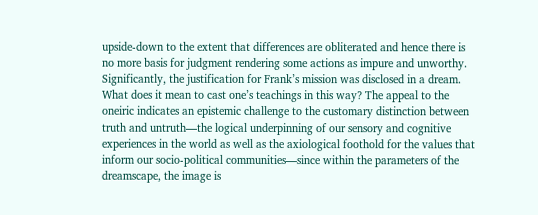upside-down to the extent that differences are obliterated and hence there is no more basis for judgment rendering some actions as impure and unworthy. Significantly, the justification for Frank’s mission was disclosed in a dream. What does it mean to cast one’s teachings in this way? The appeal to the oneiric indicates an epistemic challenge to the customary distinction between truth and untruth—the logical underpinning of our sensory and cognitive experiences in the world as well as the axiological foothold for the values that inform our socio-political communities—since within the parameters of the dreamscape, the image is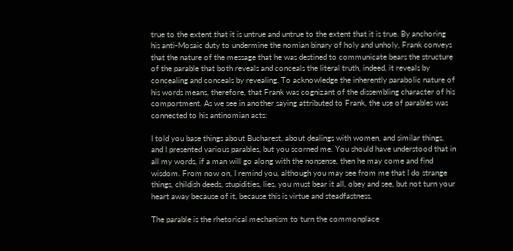true to the extent that it is untrue and untrue to the extent that it is true. By anchoring his anti-Mosaic duty to undermine the nomian binary of holy and unholy, Frank conveys that the nature of the message that he was destined to communicate bears the structure of the parable that both reveals and conceals the literal truth, indeed, it reveals by concealing and conceals by revealing. To acknowledge the inherently parabolic nature of his words means, therefore, that Frank was cognizant of the dissembling character of his comportment. As we see in another saying attributed to Frank, the use of parables was connected to his antinomian acts:

I told you base things about Bucharest, about dealings with women, and similar things, and I presented various parables, but you scorned me. You should have understood that in all my words, if a man will go along with the nonsense, then he may come and find wisdom. From now on, I remind you, although you may see from me that I do strange things, childish deeds, stupidities, lies, you must bear it all, obey and see, but not turn your heart away because of it, because this is virtue and steadfastness.

The parable is the rhetorical mechanism to turn the commonplace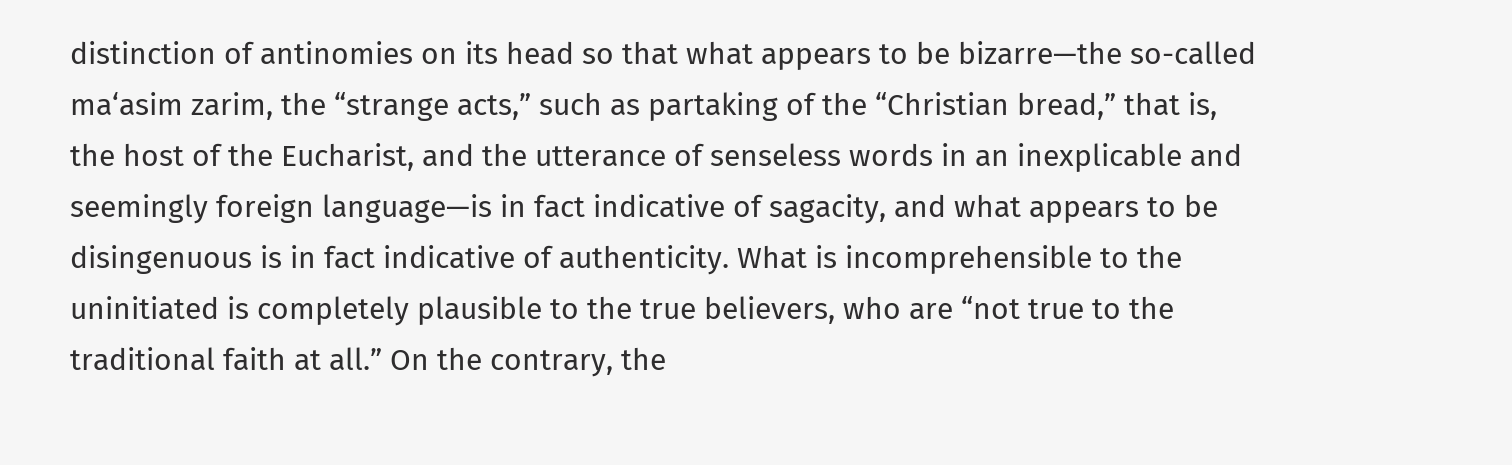distinction of antinomies on its head so that what appears to be bizarre—the so-called ma‘asim zarim, the “strange acts,” such as partaking of the “Christian bread,” that is, the host of the Eucharist, and the utterance of senseless words in an inexplicable and seemingly foreign language—is in fact indicative of sagacity, and what appears to be disingenuous is in fact indicative of authenticity. What is incomprehensible to the uninitiated is completely plausible to the true believers, who are “not true to the traditional faith at all.” On the contrary, the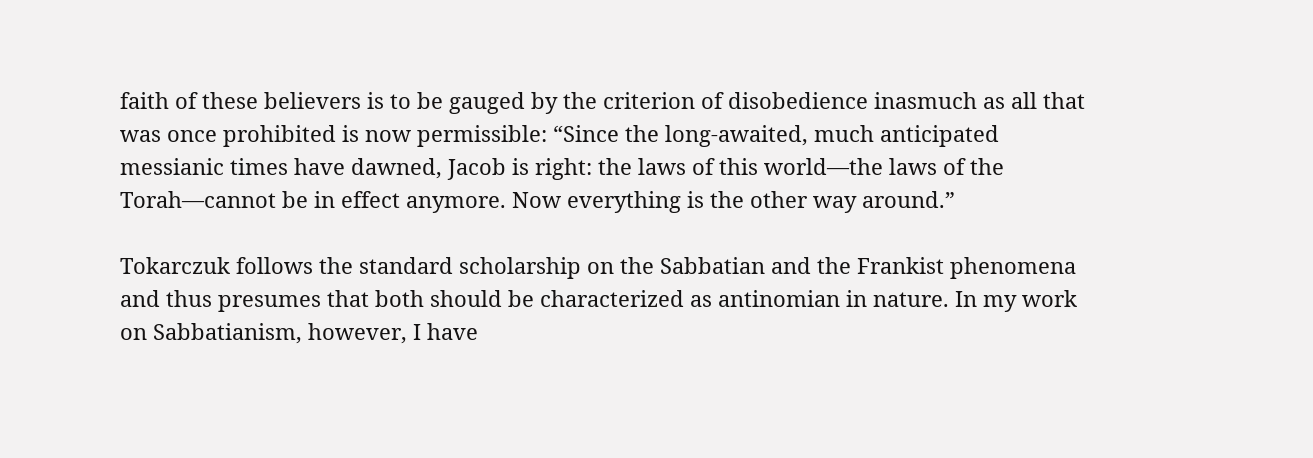faith of these believers is to be gauged by the criterion of disobedience inasmuch as all that was once prohibited is now permissible: “Since the long-awaited, much anticipated messianic times have dawned, Jacob is right: the laws of this world—the laws of the Torah—cannot be in effect anymore. Now everything is the other way around.”

Tokarczuk follows the standard scholarship on the Sabbatian and the Frankist phenomena and thus presumes that both should be characterized as antinomian in nature. In my work on Sabbatianism, however, I have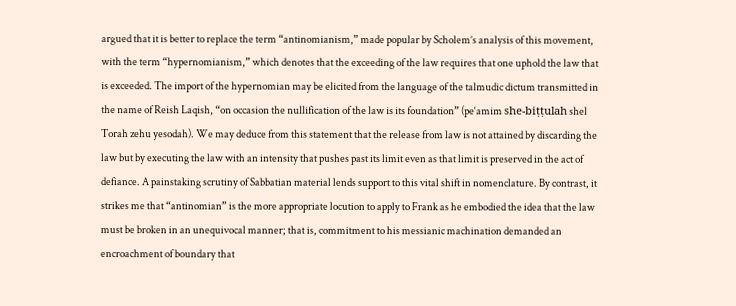argued that it is better to replace the term “antinomianism,” made popular by Scholem’s analysis of this movement, with the term “hypernomianism,” which denotes that the exceeding of the law requires that one uphold the law that is exceeded. The import of the hypernomian may be elicited from the language of the talmudic dictum transmitted in the name of Reish Laqish, “on occasion the nullification of the law is its foundation” (pe‘amim she-biṭṭulah shel Torah zehu yesodah). We may deduce from this statement that the release from law is not attained by discarding the law but by executing the law with an intensity that pushes past its limit even as that limit is preserved in the act of defiance. A painstaking scrutiny of Sabbatian material lends support to this vital shift in nomenclature. By contrast, it strikes me that “antinomian” is the more appropriate locution to apply to Frank as he embodied the idea that the law must be broken in an unequivocal manner; that is, commitment to his messianic machination demanded an encroachment of boundary that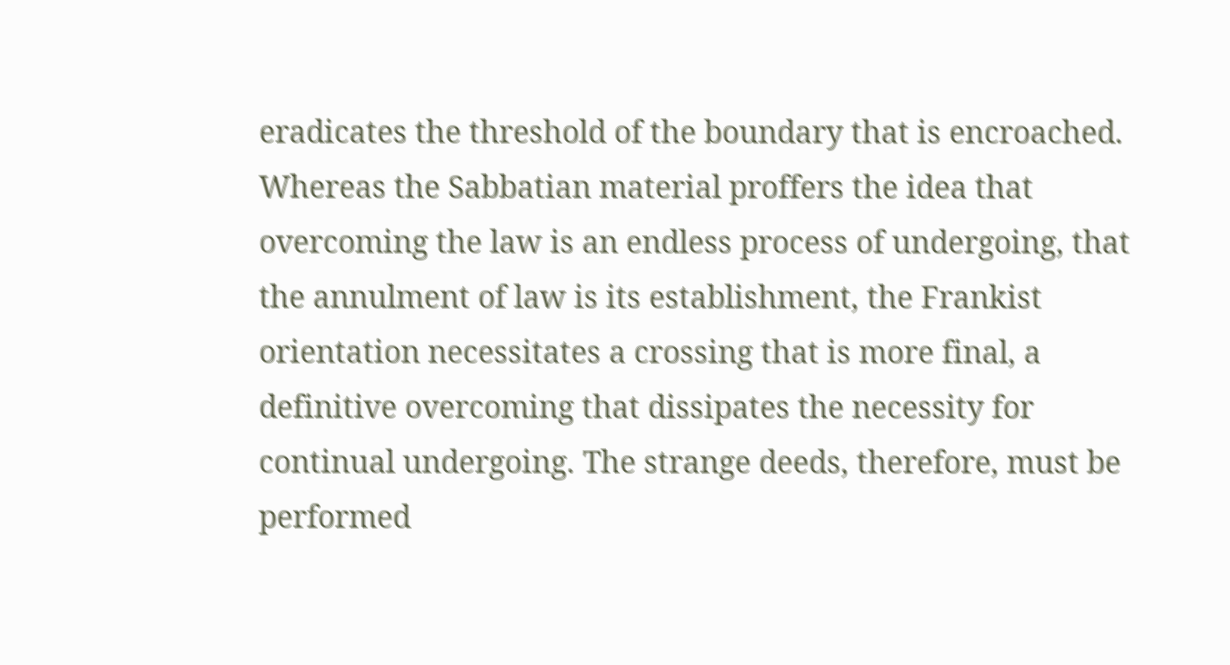eradicates the threshold of the boundary that is encroached. Whereas the Sabbatian material proffers the idea that overcoming the law is an endless process of undergoing, that the annulment of law is its establishment, the Frankist orientation necessitates a crossing that is more final, a definitive overcoming that dissipates the necessity for continual undergoing. The strange deeds, therefore, must be performed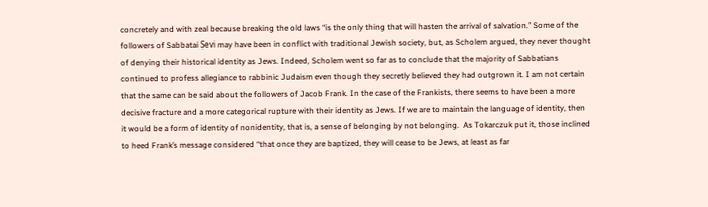concretely and with zeal because breaking the old laws “is the only thing that will hasten the arrival of salvation.” Some of the followers of Sabbatai Ṣevi may have been in conflict with traditional Jewish society, but, as Scholem argued, they never thought of denying their historical identity as Jews. Indeed, Scholem went so far as to conclude that the majority of Sabbatians continued to profess allegiance to rabbinic Judaism even though they secretly believed they had outgrown it. I am not certain that the same can be said about the followers of Jacob Frank. In the case of the Frankists, there seems to have been a more decisive fracture and a more categorical rupture with their identity as Jews. If we are to maintain the language of identity, then it would be a form of identity of nonidentity, that is, a sense of belonging by not belonging.  As Tokarczuk put it, those inclined to heed Frank’s message considered “that once they are baptized, they will cease to be Jews, at least as far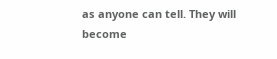as anyone can tell. They will become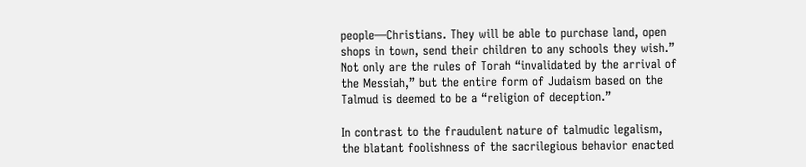people—Christians. They will be able to purchase land, open shops in town, send their children to any schools they wish.” Not only are the rules of Torah “invalidated by the arrival of the Messiah,” but the entire form of Judaism based on the Talmud is deemed to be a “religion of deception.”

In contrast to the fraudulent nature of talmudic legalism, the blatant foolishness of the sacrilegious behavior enacted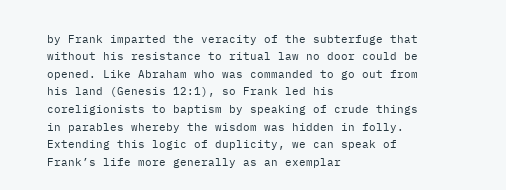by Frank imparted the veracity of the subterfuge that without his resistance to ritual law no door could be opened. Like Abraham who was commanded to go out from his land (Genesis 12:1), so Frank led his coreligionists to baptism by speaking of crude things in parables whereby the wisdom was hidden in folly. Extending this logic of duplicity, we can speak of Frank’s life more generally as an exemplar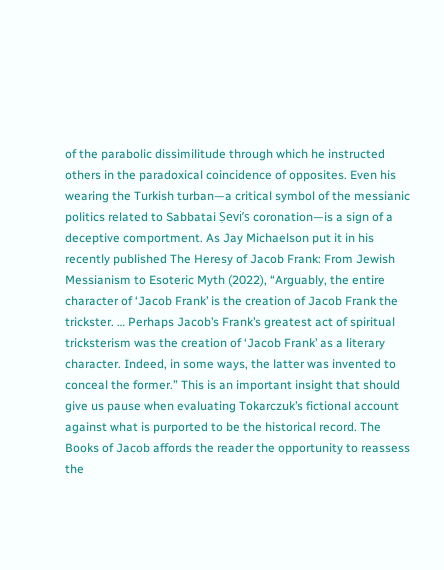of the parabolic dissimilitude through which he instructed others in the paradoxical coincidence of opposites. Even his wearing the Turkish turban—a critical symbol of the messianic politics related to Sabbatai Ṣevi’s coronation—is a sign of a deceptive comportment. As Jay Michaelson put it in his recently published The Heresy of Jacob Frank: From Jewish Messianism to Esoteric Myth (2022), “Arguably, the entire character of ‘Jacob Frank’ is the creation of Jacob Frank the trickster. … Perhaps Jacob’s Frank’s greatest act of spiritual tricksterism was the creation of ‘Jacob Frank’ as a literary character. Indeed, in some ways, the latter was invented to conceal the former.” This is an important insight that should give us pause when evaluating Tokarczuk’s fictional account against what is purported to be the historical record. The Books of Jacob affords the reader the opportunity to reassess the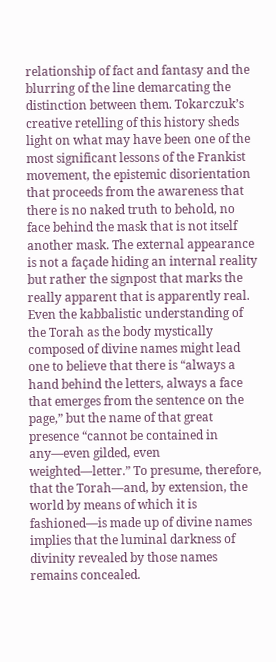relationship of fact and fantasy and the blurring of the line demarcating the distinction between them. Tokarczuk’s creative retelling of this history sheds light on what may have been one of the most significant lessons of the Frankist movement, the epistemic disorientation that proceeds from the awareness that there is no naked truth to behold, no face behind the mask that is not itself another mask. The external appearance is not a façade hiding an internal reality but rather the signpost that marks the really apparent that is apparently real. Even the kabbalistic understanding of the Torah as the body mystically composed of divine names might lead one to believe that there is “always a hand behind the letters, always a face that emerges from the sentence on the page,” but the name of that great presence “cannot be contained in any—even gilded, even weighted—letter.” To presume, therefore, that the Torah—and, by extension, the world by means of which it is fashioned—is made up of divine names implies that the luminal darkness of divinity revealed by those names remains concealed.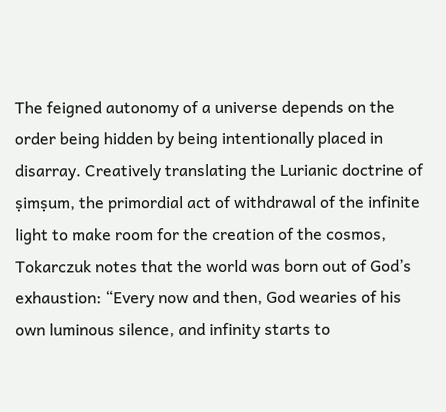The feigned autonomy of a universe depends on the order being hidden by being intentionally placed in disarray. Creatively translating the Lurianic doctrine of ṣimṣum, the primordial act of withdrawal of the infinite light to make room for the creation of the cosmos, Tokarczuk notes that the world was born out of God’s exhaustion: “Every now and then, God wearies of his own luminous silence, and infinity starts to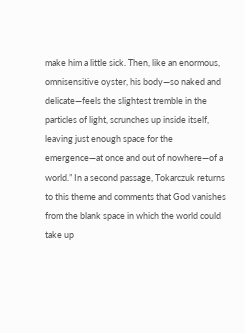make him a little sick. Then, like an enormous, omnisensitive oyster, his body—so naked and delicate—feels the slightest tremble in the particles of light, scrunches up inside itself, leaving just enough space for the emergence—at once and out of nowhere—of a world.” In a second passage, Tokarczuk returns to this theme and comments that God vanishes from the blank space in which the world could take up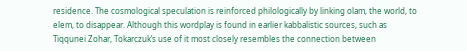residence. The cosmological speculation is reinforced philologically by linking olam, the world, to elem, to disappear. Although this wordplay is found in earlier kabbalistic sources, such as Tiqqunei Zohar, Tokarczuk’s use of it most closely resembles the connection between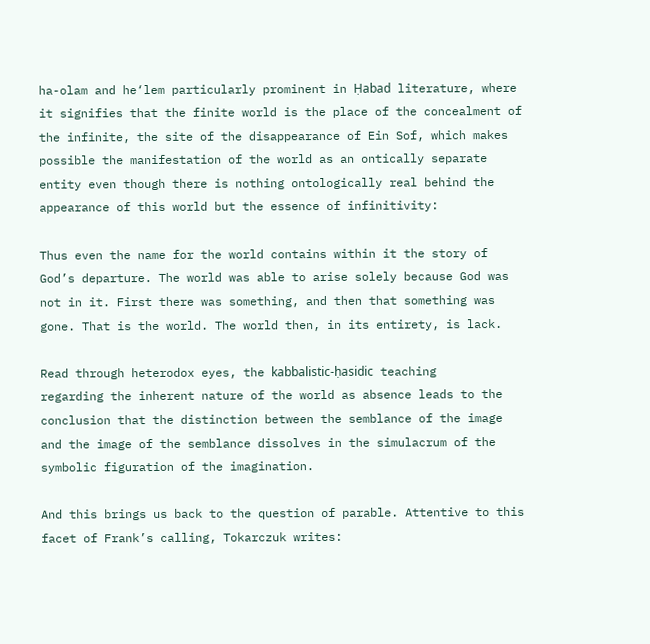ha-olam and he‘lem particularly prominent in Ḥabad literature, where it signifies that the finite world is the place of the concealment of the infinite, the site of the disappearance of Ein Sof, which makes possible the manifestation of the world as an ontically separate entity even though there is nothing ontologically real behind the appearance of this world but the essence of infinitivity:

Thus even the name for the world contains within it the story of God’s departure. The world was able to arise solely because God was not in it. First there was something, and then that something was gone. That is the world. The world then, in its entirety, is lack.

Read through heterodox eyes, the kabbalistic-ḥasidic teaching regarding the inherent nature of the world as absence leads to the conclusion that the distinction between the semblance of the image and the image of the semblance dissolves in the simulacrum of the symbolic figuration of the imagination.

And this brings us back to the question of parable. Attentive to this facet of Frank’s calling, Tokarczuk writes: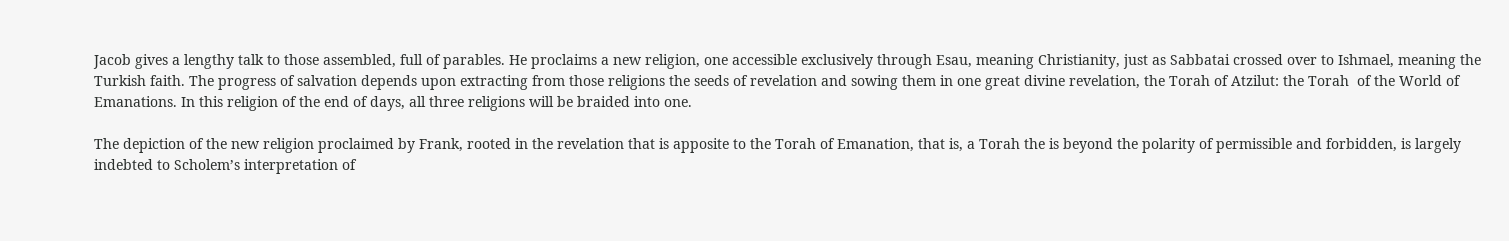Jacob gives a lengthy talk to those assembled, full of parables. He proclaims a new religion, one accessible exclusively through Esau, meaning Christianity, just as Sabbatai crossed over to Ishmael, meaning the Turkish faith. The progress of salvation depends upon extracting from those religions the seeds of revelation and sowing them in one great divine revelation, the Torah of Atzilut: the Torah  of the World of Emanations. In this religion of the end of days, all three religions will be braided into one.

The depiction of the new religion proclaimed by Frank, rooted in the revelation that is apposite to the Torah of Emanation, that is, a Torah the is beyond the polarity of permissible and forbidden, is largely indebted to Scholem’s interpretation of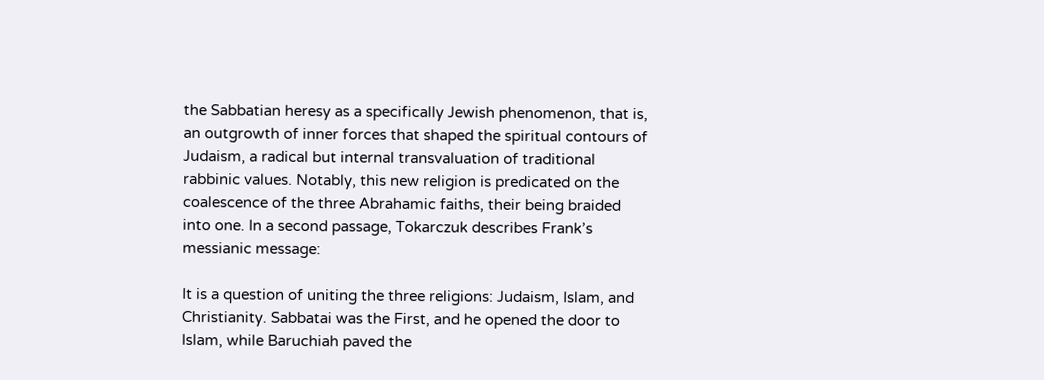the Sabbatian heresy as a specifically Jewish phenomenon, that is, an outgrowth of inner forces that shaped the spiritual contours of Judaism, a radical but internal transvaluation of traditional rabbinic values. Notably, this new religion is predicated on the coalescence of the three Abrahamic faiths, their being braided into one. In a second passage, Tokarczuk describes Frank’s messianic message:

It is a question of uniting the three religions: Judaism, Islam, and Christianity. Sabbatai was the First, and he opened the door to Islam, while Baruchiah paved the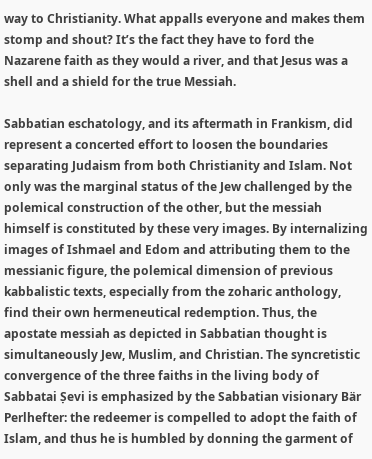way to Christianity. What appalls everyone and makes them stomp and shout? It’s the fact they have to ford the Nazarene faith as they would a river, and that Jesus was a shell and a shield for the true Messiah.

Sabbatian eschatology, and its aftermath in Frankism, did represent a concerted effort to loosen the boundaries separating Judaism from both Christianity and Islam. Not only was the marginal status of the Jew challenged by the polemical construction of the other, but the messiah himself is constituted by these very images. By internalizing images of Ishmael and Edom and attributing them to the messianic figure, the polemical dimension of previous kabbalistic texts, especially from the zoharic anthology, find their own hermeneutical redemption. Thus, the apostate messiah as depicted in Sabbatian thought is simultaneously Jew, Muslim, and Christian. The syncretistic convergence of the three faiths in the living body of Sabbatai Ṣevi is emphasized by the Sabbatian visionary Bär Perlhefter: the redeemer is compelled to adopt the faith of Islam, and thus he is humbled by donning the garment of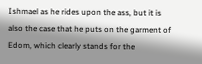Ishmael as he rides upon the ass, but it is also the case that he puts on the garment of Edom, which clearly stands for the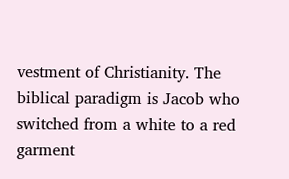vestment of Christianity. The biblical paradigm is Jacob who switched from a white to a red garment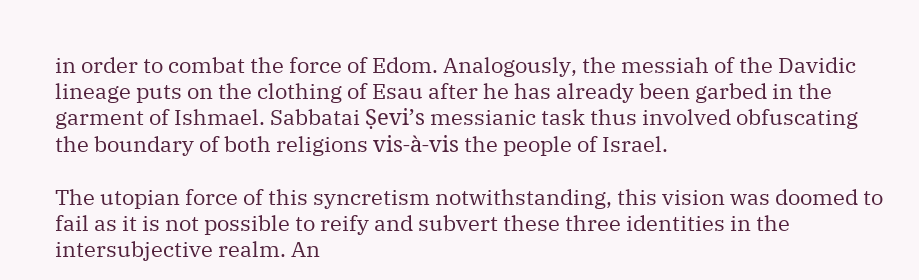in order to combat the force of Edom. Analogously, the messiah of the Davidic lineage puts on the clothing of Esau after he has already been garbed in the garment of Ishmael. Sabbatai Ṣevi’s messianic task thus involved obfuscating the boundary of both religions vis-à-vis the people of Israel.

The utopian force of this syncretism notwithstanding, this vision was doomed to fail as it is not possible to reify and subvert these three identities in the intersubjective realm. An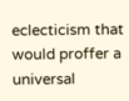eclecticism that would proffer a universal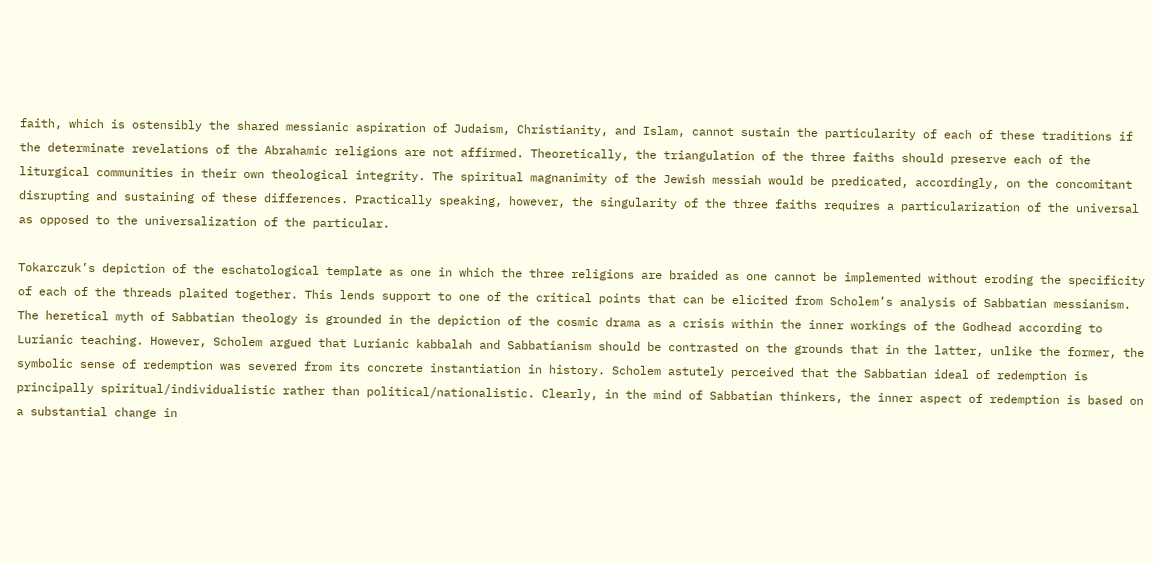faith, which is ostensibly the shared messianic aspiration of Judaism, Christianity, and Islam, cannot sustain the particularity of each of these traditions if the determinate revelations of the Abrahamic religions are not affirmed. Theoretically, the triangulation of the three faiths should preserve each of the liturgical communities in their own theological integrity. The spiritual magnanimity of the Jewish messiah would be predicated, accordingly, on the concomitant disrupting and sustaining of these differences. Practically speaking, however, the singularity of the three faiths requires a particularization of the universal as opposed to the universalization of the particular.

Tokarczuk’s depiction of the eschatological template as one in which the three religions are braided as one cannot be implemented without eroding the specificity of each of the threads plaited together. This lends support to one of the critical points that can be elicited from Scholem’s analysis of Sabbatian messianism. The heretical myth of Sabbatian theology is grounded in the depiction of the cosmic drama as a crisis within the inner workings of the Godhead according to Lurianic teaching. However, Scholem argued that Lurianic kabbalah and Sabbatianism should be contrasted on the grounds that in the latter, unlike the former, the symbolic sense of redemption was severed from its concrete instantiation in history. Scholem astutely perceived that the Sabbatian ideal of redemption is principally spiritual/individualistic rather than political/nationalistic. Clearly, in the mind of Sabbatian thinkers, the inner aspect of redemption is based on a substantial change in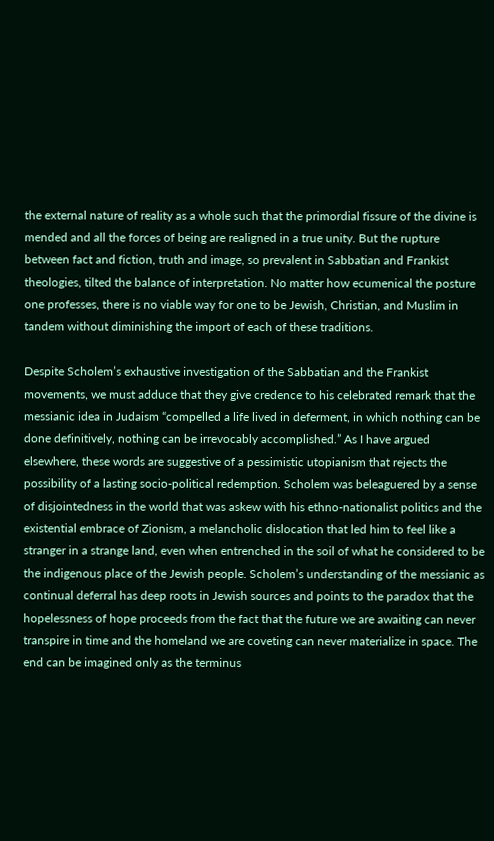the external nature of reality as a whole such that the primordial fissure of the divine is mended and all the forces of being are realigned in a true unity. But the rupture between fact and fiction, truth and image, so prevalent in Sabbatian and Frankist theologies, tilted the balance of interpretation. No matter how ecumenical the posture one professes, there is no viable way for one to be Jewish, Christian, and Muslim in tandem without diminishing the import of each of these traditions.

Despite Scholem’s exhaustive investigation of the Sabbatian and the Frankist movements, we must adduce that they give credence to his celebrated remark that the messianic idea in Judaism “compelled a life lived in deferment, in which nothing can be done definitively, nothing can be irrevocably accomplished.” As I have argued elsewhere, these words are suggestive of a pessimistic utopianism that rejects the possibility of a lasting socio-political redemption. Scholem was beleaguered by a sense of disjointedness in the world that was askew with his ethno-nationalist politics and the existential embrace of Zionism, a melancholic dislocation that led him to feel like a stranger in a strange land, even when entrenched in the soil of what he considered to be the indigenous place of the Jewish people. Scholem’s understanding of the messianic as continual deferral has deep roots in Jewish sources and points to the paradox that the hopelessness of hope proceeds from the fact that the future we are awaiting can never transpire in time and the homeland we are coveting can never materialize in space. The end can be imagined only as the terminus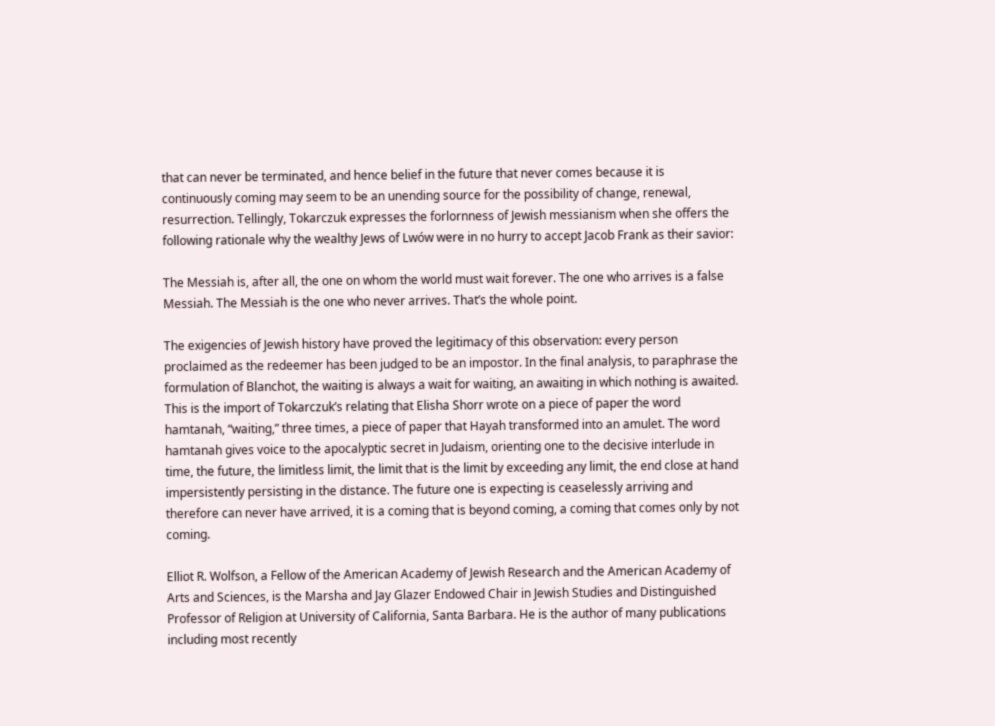that can never be terminated, and hence belief in the future that never comes because it is continuously coming may seem to be an unending source for the possibility of change, renewal, resurrection. Tellingly, Tokarczuk expresses the forlornness of Jewish messianism when she offers the following rationale why the wealthy Jews of Lwów were in no hurry to accept Jacob Frank as their savior:

The Messiah is, after all, the one on whom the world must wait forever. The one who arrives is a false Messiah. The Messiah is the one who never arrives. That’s the whole point.

The exigencies of Jewish history have proved the legitimacy of this observation: every person proclaimed as the redeemer has been judged to be an impostor. In the final analysis, to paraphrase the formulation of Blanchot, the waiting is always a wait for waiting, an awaiting in which nothing is awaited. This is the import of Tokarczuk’s relating that Elisha Shorr wrote on a piece of paper the word hamtanah, “waiting,” three times, a piece of paper that Hayah transformed into an amulet. The word hamtanah gives voice to the apocalyptic secret in Judaism, orienting one to the decisive interlude in time, the future, the limitless limit, the limit that is the limit by exceeding any limit, the end close at hand impersistently persisting in the distance. The future one is expecting is ceaselessly arriving and therefore can never have arrived, it is a coming that is beyond coming, a coming that comes only by not coming.

Elliot R. Wolfson, a Fellow of the American Academy of Jewish Research and the American Academy of Arts and Sciences, is the Marsha and Jay Glazer Endowed Chair in Jewish Studies and Distinguished Professor of Religion at University of California, Santa Barbara. He is the author of many publications including most recently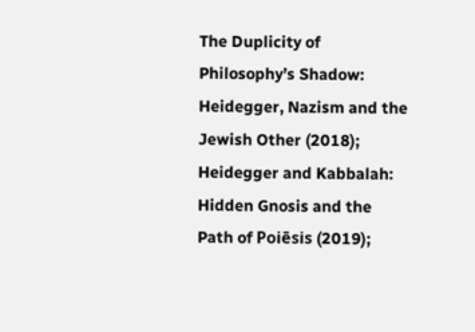The Duplicity of Philosophy’s Shadow: Heidegger, Nazism and the Jewish Other (2018); Heidegger and Kabbalah: Hidden Gnosis and the Path of Poiēsis (2019);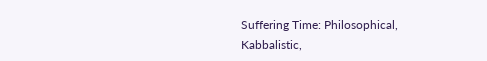Suffering Time: Philosophical, Kabbalistic,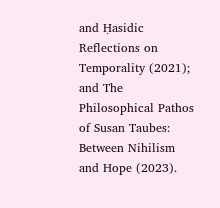and Ḥasidic Reflections on Temporality (2021); and The Philosophical Pathos of Susan Taubes: Between Nihilism and Hope (2023).